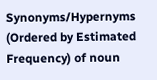Synonyms/Hypernyms (Ordered by Estimated Frequency) of noun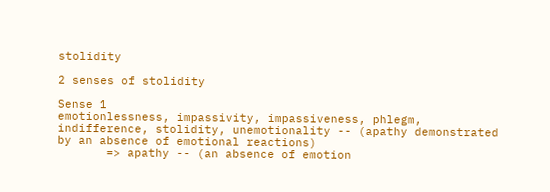stolidity

2 senses of stolidity

Sense 1
emotionlessness, impassivity, impassiveness, phlegm, indifference, stolidity, unemotionality -- (apathy demonstrated by an absence of emotional reactions)
       => apathy -- (an absence of emotion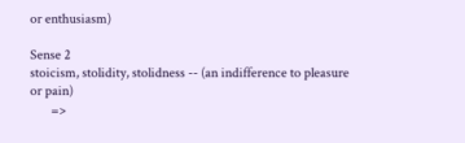or enthusiasm)

Sense 2
stoicism, stolidity, stolidness -- (an indifference to pleasure or pain)
       =>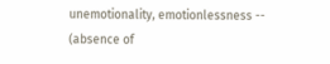unemotionality, emotionlessness -- (absence of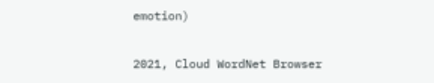emotion)

2021, Cloud WordNet Browser